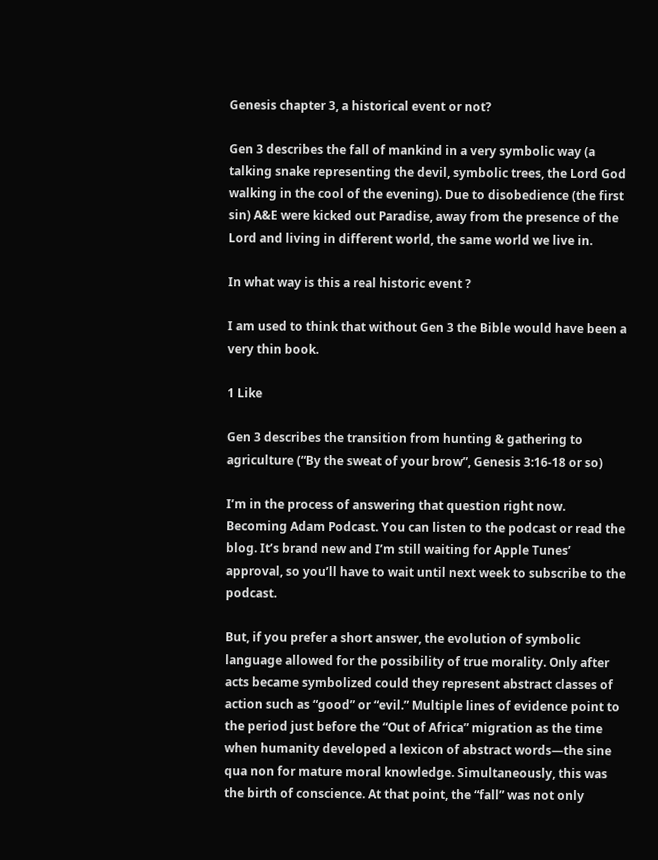Genesis chapter 3, a historical event or not?

Gen 3 describes the fall of mankind in a very symbolic way (a talking snake representing the devil, symbolic trees, the Lord God walking in the cool of the evening). Due to disobedience (the first sin) A&E were kicked out Paradise, away from the presence of the Lord and living in different world, the same world we live in.

In what way is this a real historic event ?

I am used to think that without Gen 3 the Bible would have been a very thin book.

1 Like

Gen 3 describes the transition from hunting & gathering to agriculture (“By the sweat of your brow”, Genesis 3:16-18 or so)

I’m in the process of answering that question right now. Becoming Adam Podcast. You can listen to the podcast or read the blog. It’s brand new and I’m still waiting for Apple Tunes’ approval, so you’ll have to wait until next week to subscribe to the podcast.

But, if you prefer a short answer, the evolution of symbolic language allowed for the possibility of true morality. Only after acts became symbolized could they represent abstract classes of action such as “good” or “evil.” Multiple lines of evidence point to the period just before the “Out of Africa” migration as the time when humanity developed a lexicon of abstract words—the sine qua non for mature moral knowledge. Simultaneously, this was the birth of conscience. At that point, the “fall” was not only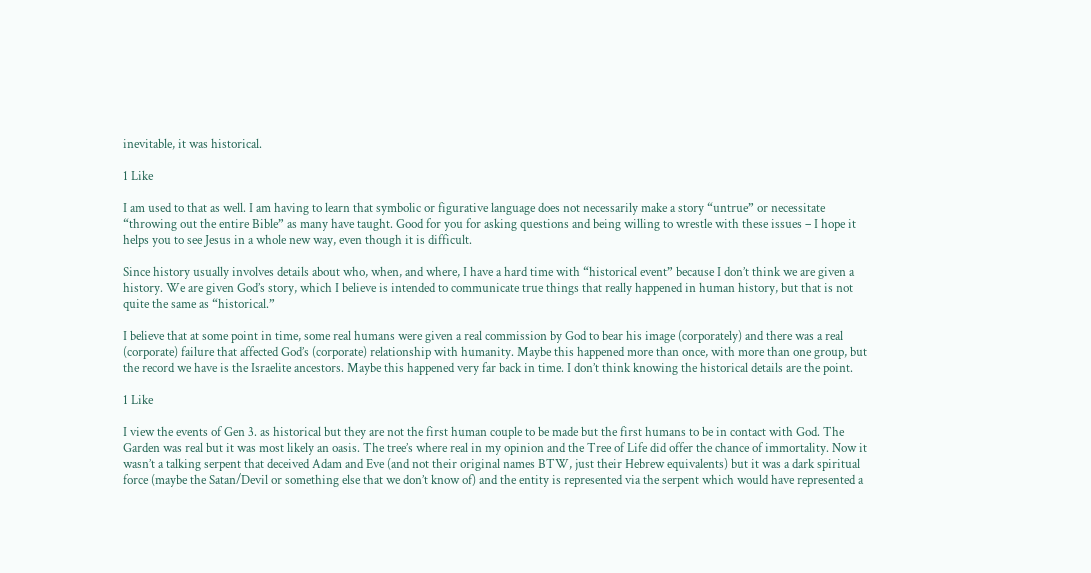inevitable, it was historical.

1 Like

I am used to that as well. I am having to learn that symbolic or figurative language does not necessarily make a story “untrue” or necessitate “throwing out the entire Bible” as many have taught. Good for you for asking questions and being willing to wrestle with these issues – I hope it helps you to see Jesus in a whole new way, even though it is difficult.

Since history usually involves details about who, when, and where, I have a hard time with “historical event” because I don’t think we are given a history. We are given God’s story, which I believe is intended to communicate true things that really happened in human history, but that is not quite the same as “historical.”

I believe that at some point in time, some real humans were given a real commission by God to bear his image (corporately) and there was a real (corporate) failure that affected God’s (corporate) relationship with humanity. Maybe this happened more than once, with more than one group, but the record we have is the Israelite ancestors. Maybe this happened very far back in time. I don’t think knowing the historical details are the point.

1 Like

I view the events of Gen 3. as historical but they are not the first human couple to be made but the first humans to be in contact with God. The Garden was real but it was most likely an oasis. The tree’s where real in my opinion and the Tree of Life did offer the chance of immortality. Now it wasn’t a talking serpent that deceived Adam and Eve (and not their original names BTW, just their Hebrew equivalents) but it was a dark spiritual force (maybe the Satan/Devil or something else that we don’t know of) and the entity is represented via the serpent which would have represented a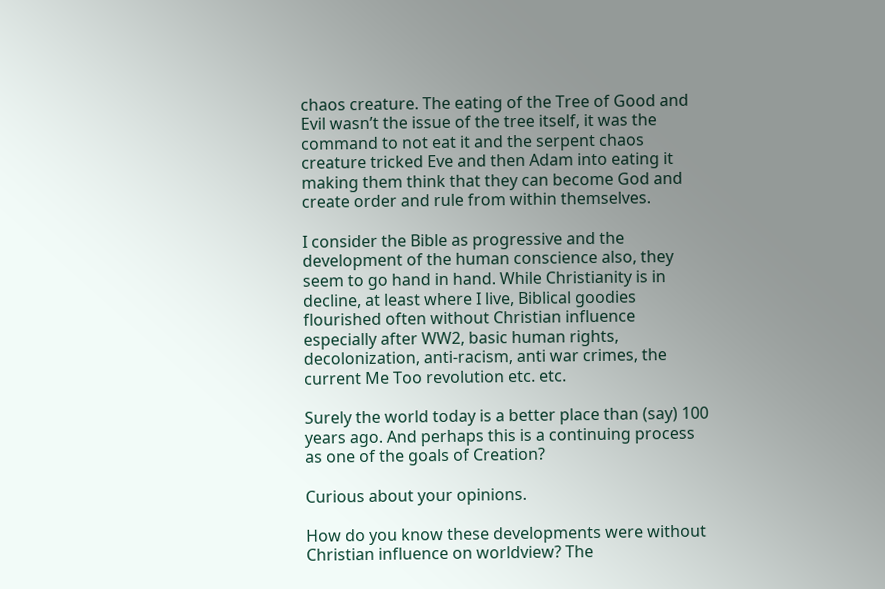chaos creature. The eating of the Tree of Good and Evil wasn’t the issue of the tree itself, it was the command to not eat it and the serpent chaos creature tricked Eve and then Adam into eating it making them think that they can become God and create order and rule from within themselves.

I consider the Bible as progressive and the development of the human conscience also, they seem to go hand in hand. While Christianity is in decline, at least where I live, Biblical goodies flourished often without Christian influence especially after WW2, basic human rights, decolonization, anti-racism, anti war crimes, the current Me Too revolution etc. etc.

Surely the world today is a better place than (say) 100 years ago. And perhaps this is a continuing process as one of the goals of Creation?

Curious about your opinions.

How do you know these developments were without Christian influence on worldview? The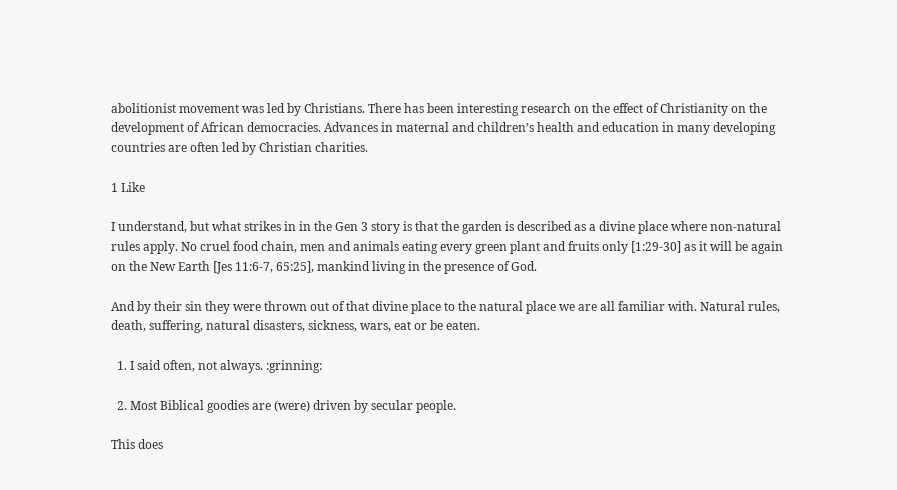abolitionist movement was led by Christians. There has been interesting research on the effect of Christianity on the development of African democracies. Advances in maternal and children’s health and education in many developing countries are often led by Christian charities.

1 Like

I understand, but what strikes in in the Gen 3 story is that the garden is described as a divine place where non-natural rules apply. No cruel food chain, men and animals eating every green plant and fruits only [1:29-30] as it will be again on the New Earth [Jes 11:6-7, 65:25], mankind living in the presence of God.

And by their sin they were thrown out of that divine place to the natural place we are all familiar with. Natural rules, death, suffering, natural disasters, sickness, wars, eat or be eaten.

  1. I said often, not always. :grinning:

  2. Most Biblical goodies are (were) driven by secular people.

This does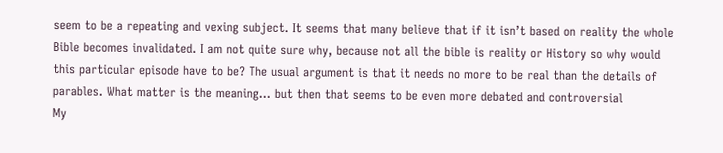seem to be a repeating and vexing subject. It seems that many believe that if it isn’t based on reality the whole Bible becomes invalidated. I am not quite sure why, because not all the bible is reality or History so why would this particular episode have to be? The usual argument is that it needs no more to be real than the details of parables. What matter is the meaning… but then that seems to be even more debated and controversial
My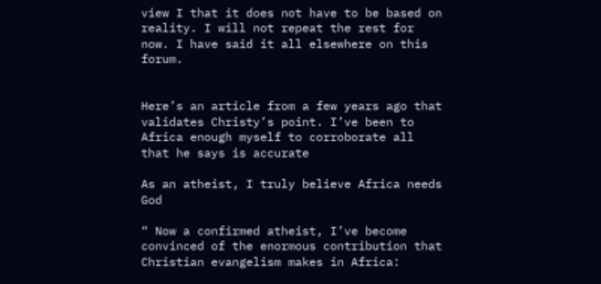view I that it does not have to be based on reality. I will not repeat the rest for now. I have said it all elsewhere on this forum.


Here’s an article from a few years ago that validates Christy’s point. I’ve been to Africa enough myself to corroborate all that he says is accurate

As an atheist, I truly believe Africa needs God

“ Now a confirmed atheist, I’ve become convinced of the enormous contribution that Christian evangelism makes in Africa: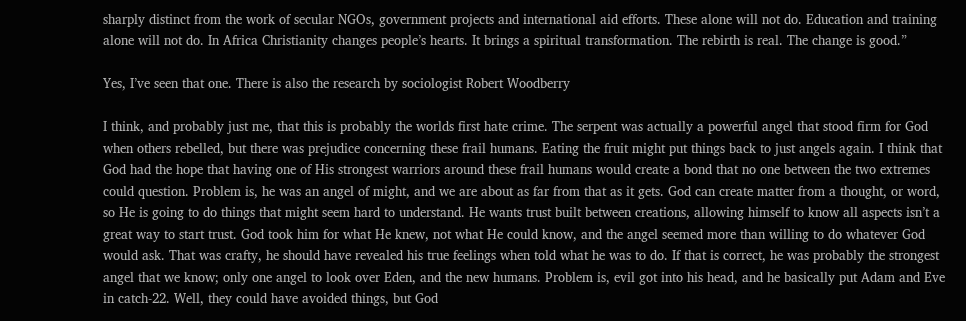sharply distinct from the work of secular NGOs, government projects and international aid efforts. These alone will not do. Education and training alone will not do. In Africa Christianity changes people’s hearts. It brings a spiritual transformation. The rebirth is real. The change is good.”

Yes, I’ve seen that one. There is also the research by sociologist Robert Woodberry

I think, and probably just me, that this is probably the worlds first hate crime. The serpent was actually a powerful angel that stood firm for God when others rebelled, but there was prejudice concerning these frail humans. Eating the fruit might put things back to just angels again. I think that God had the hope that having one of His strongest warriors around these frail humans would create a bond that no one between the two extremes could question. Problem is, he was an angel of might, and we are about as far from that as it gets. God can create matter from a thought, or word, so He is going to do things that might seem hard to understand. He wants trust built between creations, allowing himself to know all aspects isn’t a great way to start trust. God took him for what He knew, not what He could know, and the angel seemed more than willing to do whatever God would ask. That was crafty, he should have revealed his true feelings when told what he was to do. If that is correct, he was probably the strongest angel that we know; only one angel to look over Eden, and the new humans. Problem is, evil got into his head, and he basically put Adam and Eve in catch-22. Well, they could have avoided things, but God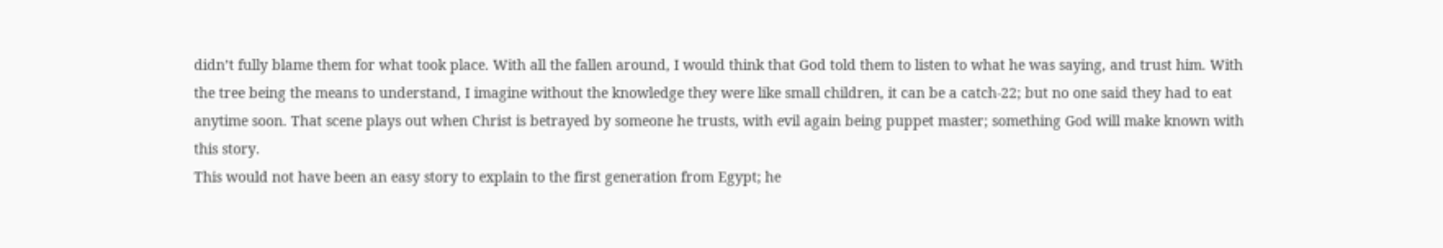didn’t fully blame them for what took place. With all the fallen around, I would think that God told them to listen to what he was saying, and trust him. With the tree being the means to understand, I imagine without the knowledge they were like small children, it can be a catch-22; but no one said they had to eat anytime soon. That scene plays out when Christ is betrayed by someone he trusts, with evil again being puppet master; something God will make known with this story.
This would not have been an easy story to explain to the first generation from Egypt; he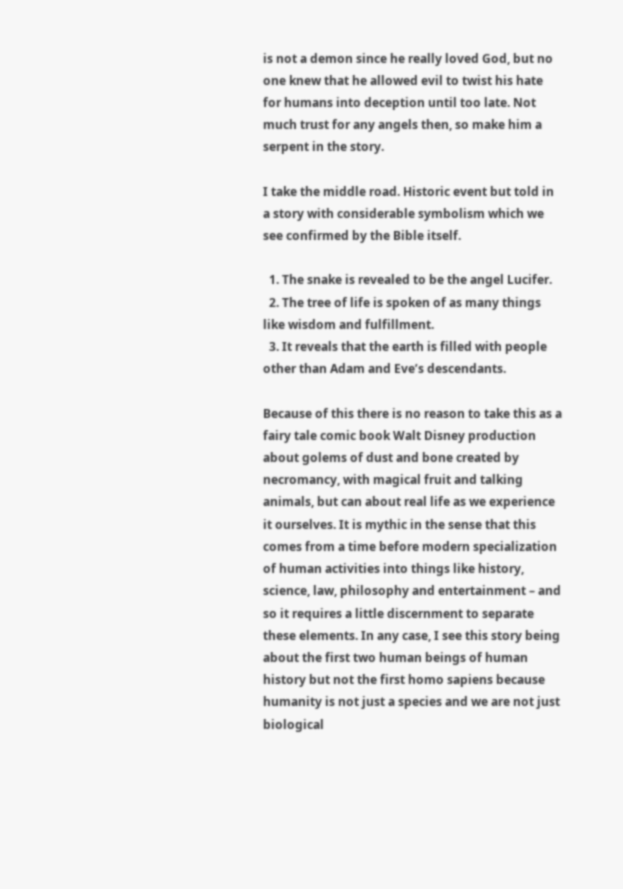is not a demon since he really loved God, but no one knew that he allowed evil to twist his hate for humans into deception until too late. Not much trust for any angels then, so make him a serpent in the story.

I take the middle road. Historic event but told in a story with considerable symbolism which we see confirmed by the Bible itself.

  1. The snake is revealed to be the angel Lucifer.
  2. The tree of life is spoken of as many things like wisdom and fulfillment.
  3. It reveals that the earth is filled with people other than Adam and Eve’s descendants.

Because of this there is no reason to take this as a fairy tale comic book Walt Disney production about golems of dust and bone created by necromancy, with magical fruit and talking animals, but can about real life as we experience it ourselves. It is mythic in the sense that this comes from a time before modern specialization of human activities into things like history, science, law, philosophy and entertainment – and so it requires a little discernment to separate these elements. In any case, I see this story being about the first two human beings of human history but not the first homo sapiens because humanity is not just a species and we are not just biological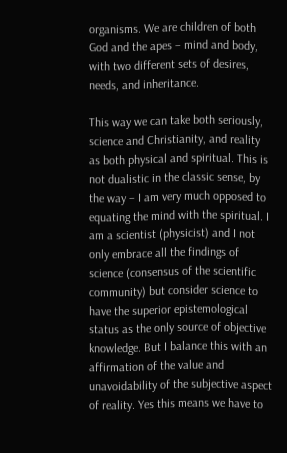organisms. We are children of both God and the apes – mind and body, with two different sets of desires, needs, and inheritance.

This way we can take both seriously, science and Christianity, and reality as both physical and spiritual. This is not dualistic in the classic sense, by the way – I am very much opposed to equating the mind with the spiritual. I am a scientist (physicist) and I not only embrace all the findings of science (consensus of the scientific community) but consider science to have the superior epistemological status as the only source of objective knowledge. But I balance this with an affirmation of the value and unavoidability of the subjective aspect of reality. Yes this means we have to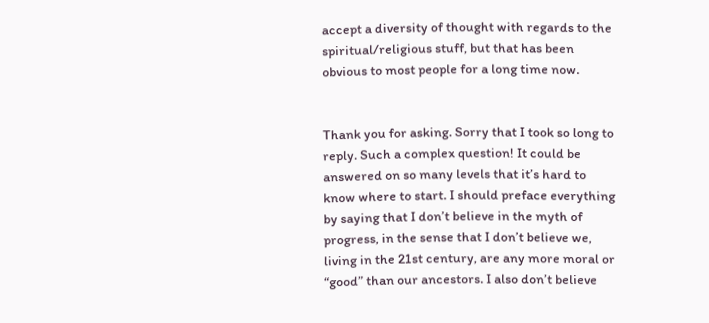accept a diversity of thought with regards to the spiritual/religious stuff, but that has been obvious to most people for a long time now.


Thank you for asking. Sorry that I took so long to reply. Such a complex question! It could be answered on so many levels that it’s hard to know where to start. I should preface everything by saying that I don’t believe in the myth of progress, in the sense that I don’t believe we, living in the 21st century, are any more moral or “good” than our ancestors. I also don’t believe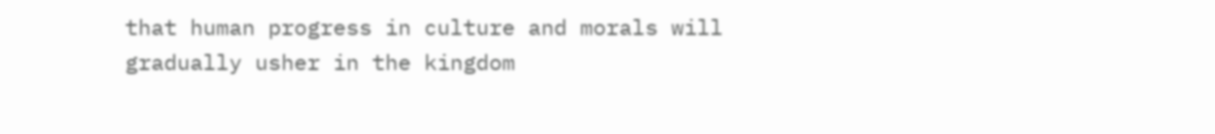that human progress in culture and morals will gradually usher in the kingdom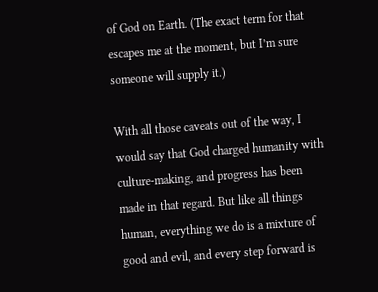of God on Earth. (The exact term for that escapes me at the moment, but I’m sure someone will supply it.)

With all those caveats out of the way, I would say that God charged humanity with culture-making, and progress has been made in that regard. But like all things human, everything we do is a mixture of good and evil, and every step forward is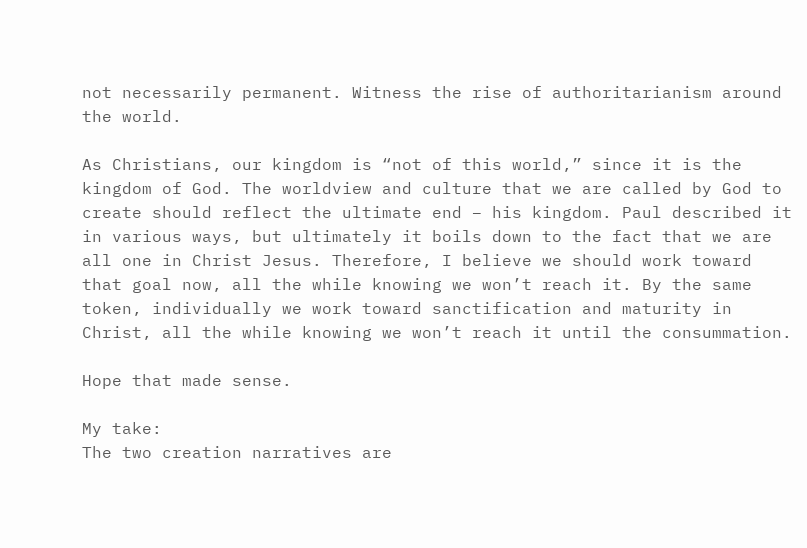not necessarily permanent. Witness the rise of authoritarianism around the world.

As Christians, our kingdom is “not of this world,” since it is the kingdom of God. The worldview and culture that we are called by God to create should reflect the ultimate end – his kingdom. Paul described it in various ways, but ultimately it boils down to the fact that we are all one in Christ Jesus. Therefore, I believe we should work toward that goal now, all the while knowing we won’t reach it. By the same token, individually we work toward sanctification and maturity in Christ, all the while knowing we won’t reach it until the consummation.

Hope that made sense.

My take:
The two creation narratives are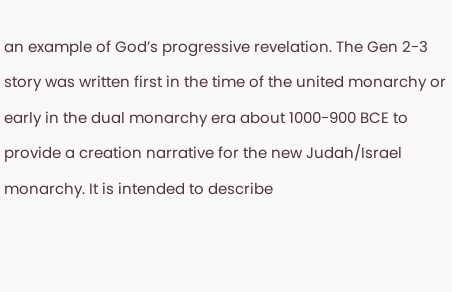an example of God’s progressive revelation. The Gen 2-3 story was written first in the time of the united monarchy or early in the dual monarchy era about 1000-900 BCE to provide a creation narrative for the new Judah/Israel monarchy. It is intended to describe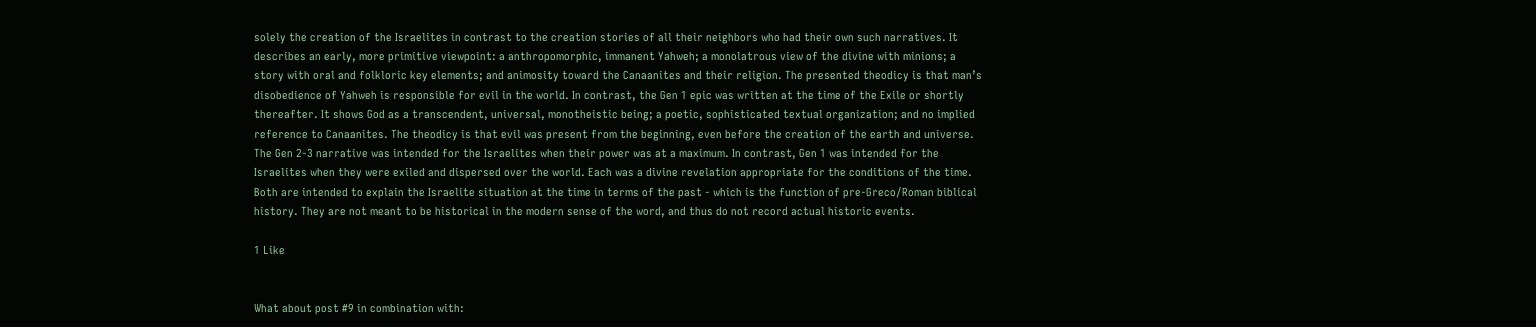solely the creation of the Israelites in contrast to the creation stories of all their neighbors who had their own such narratives. It describes an early, more primitive viewpoint: a anthropomorphic, immanent Yahweh; a monolatrous view of the divine with minions; a story with oral and folkloric key elements; and animosity toward the Canaanites and their religion. The presented theodicy is that man’s disobedience of Yahweh is responsible for evil in the world. In contrast, the Gen 1 epic was written at the time of the Exile or shortly thereafter. It shows God as a transcendent, universal, monotheistic being; a poetic, sophisticated textual organization; and no implied reference to Canaanites. The theodicy is that evil was present from the beginning, even before the creation of the earth and universe. The Gen 2-3 narrative was intended for the Israelites when their power was at a maximum. In contrast, Gen 1 was intended for the Israelites when they were exiled and dispersed over the world. Each was a divine revelation appropriate for the conditions of the time. Both are intended to explain the Israelite situation at the time in terms of the past - which is the function of pre-Greco/Roman biblical history. They are not meant to be historical in the modern sense of the word, and thus do not record actual historic events.

1 Like


What about post #9 in combination with: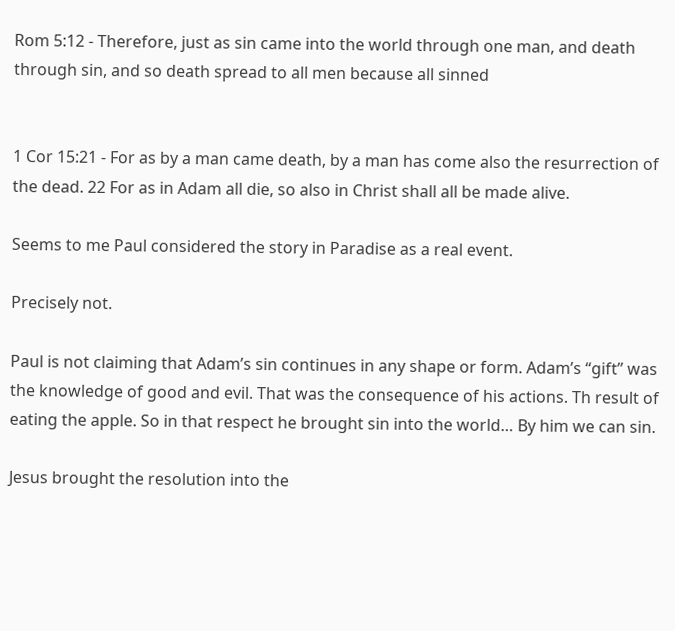Rom 5:12 - Therefore, just as sin came into the world through one man, and death through sin, and so death spread to all men because all sinned


1 Cor 15:21 - For as by a man came death, by a man has come also the resurrection of the dead. 22 For as in Adam all die, so also in Christ shall all be made alive.

Seems to me Paul considered the story in Paradise as a real event.

Precisely not.

Paul is not claiming that Adam’s sin continues in any shape or form. Adam’s “gift” was the knowledge of good and evil. That was the consequence of his actions. Th result of eating the apple. So in that respect he brought sin into the world… By him we can sin.

Jesus brought the resolution into the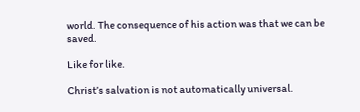world. The consequence of his action was that we can be saved.

Like for like.

Christ’s salvation is not automatically universal.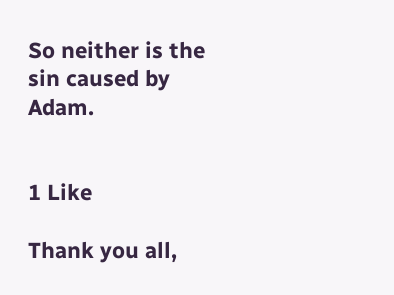So neither is the sin caused by Adam.


1 Like

Thank you all,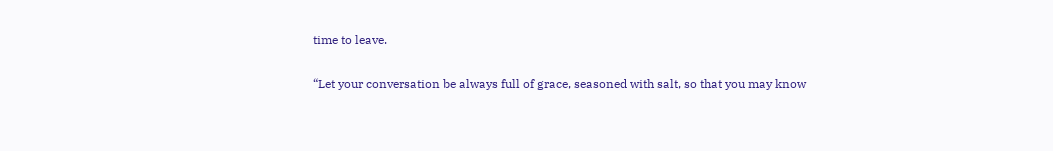time to leave.

“Let your conversation be always full of grace, seasoned with salt, so that you may know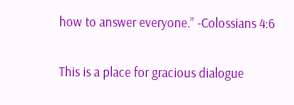how to answer everyone.” -Colossians 4:6

This is a place for gracious dialogue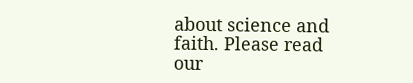about science and faith. Please read our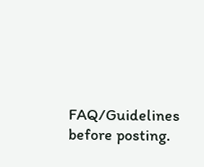FAQ/Guidelines before posting.